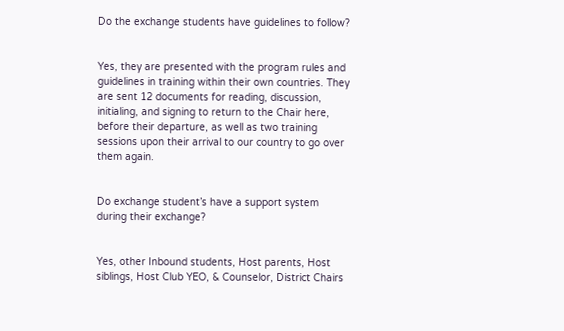Do the exchange students have guidelines to follow?


Yes, they are presented with the program rules and guidelines in training within their own countries. They are sent 12 documents for reading, discussion, initialing, and signing to return to the Chair here, before their departure, as well as two training sessions upon their arrival to our country to go over them again.


Do exchange student’s have a support system during their exchange?


Yes, other Inbound students, Host parents, Host siblings, Host Club YEO, & Counselor, District Chairs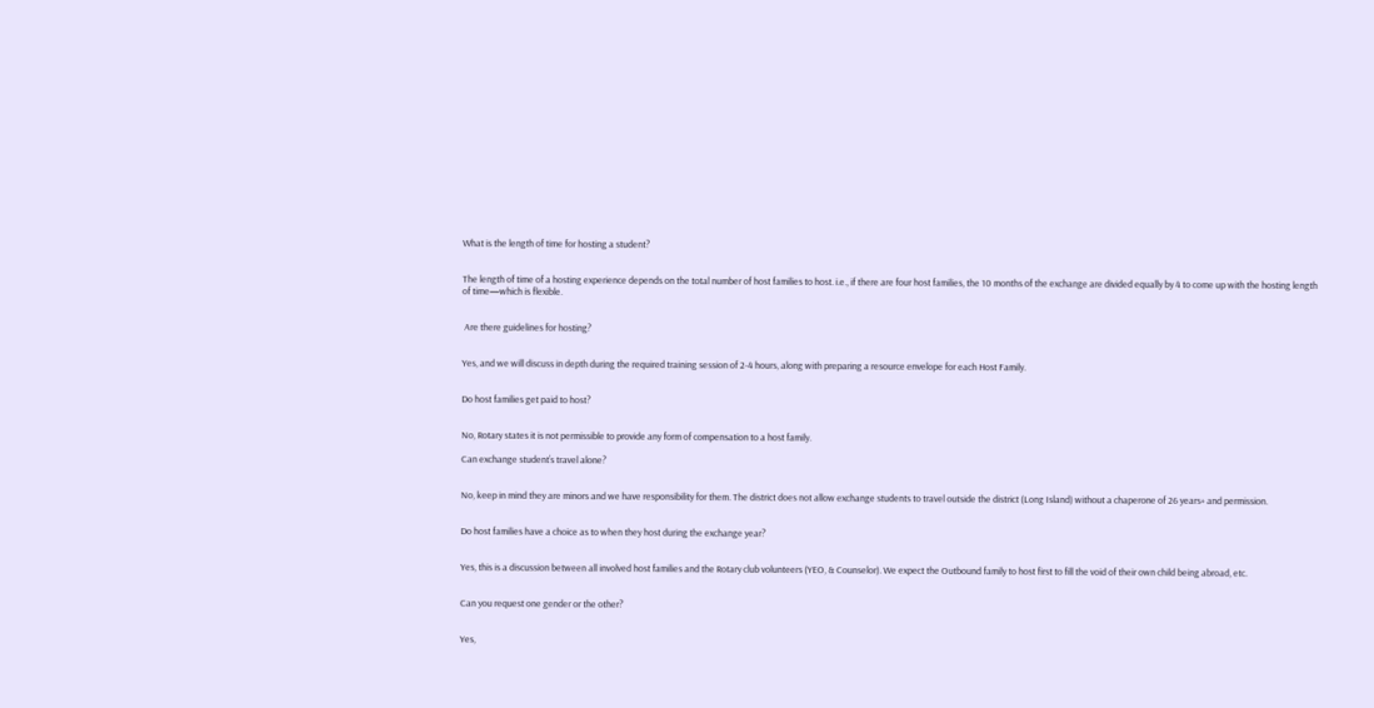What is the length of time for hosting a student?


The length of time of a hosting experience depends on the total number of host families to host. i.e., if there are four host families, the 10 months of the exchange are divided equally by 4 to come up with the hosting length of time—which is flexible.


 Are there guidelines for hosting?


Yes, and we will discuss in depth during the required training session of 2-4 hours, along with preparing a resource envelope for each Host Family.


Do host families get paid to host?


No, Rotary states it is not permissible to provide any form of compensation to a host family.

Can exchange student’s travel alone?


No, keep in mind they are minors and we have responsibility for them. The district does not allow exchange students to travel outside the district (Long Island) without a chaperone of 26 years+ and permission.


Do host families have a choice as to when they host during the exchange year?


Yes, this is a discussion between all involved host families and the Rotary club volunteers (YEO, & Counselor). We expect the Outbound family to host first to fill the void of their own child being abroad, etc.


Can you request one gender or the other?


Yes,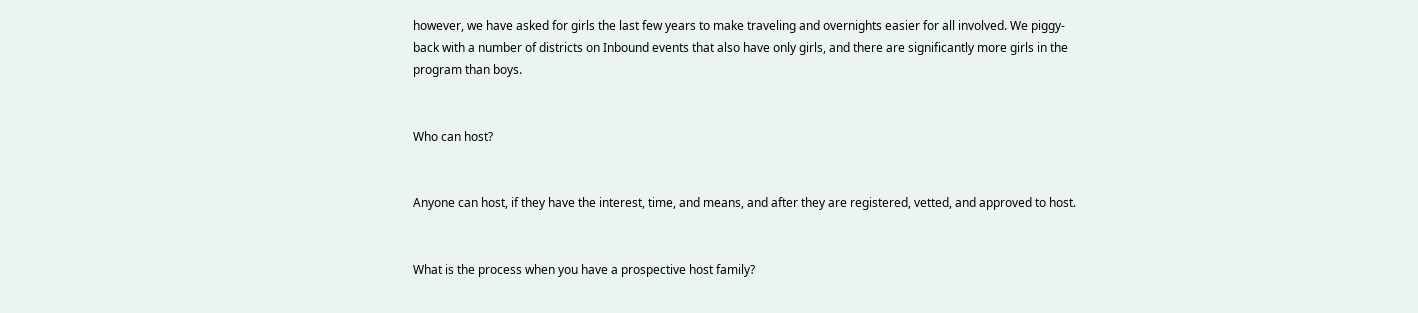however, we have asked for girls the last few years to make traveling and overnights easier for all involved. We piggy-back with a number of districts on Inbound events that also have only girls, and there are significantly more girls in the program than boys.


Who can host?


Anyone can host, if they have the interest, time, and means, and after they are registered, vetted, and approved to host.


What is the process when you have a prospective host family?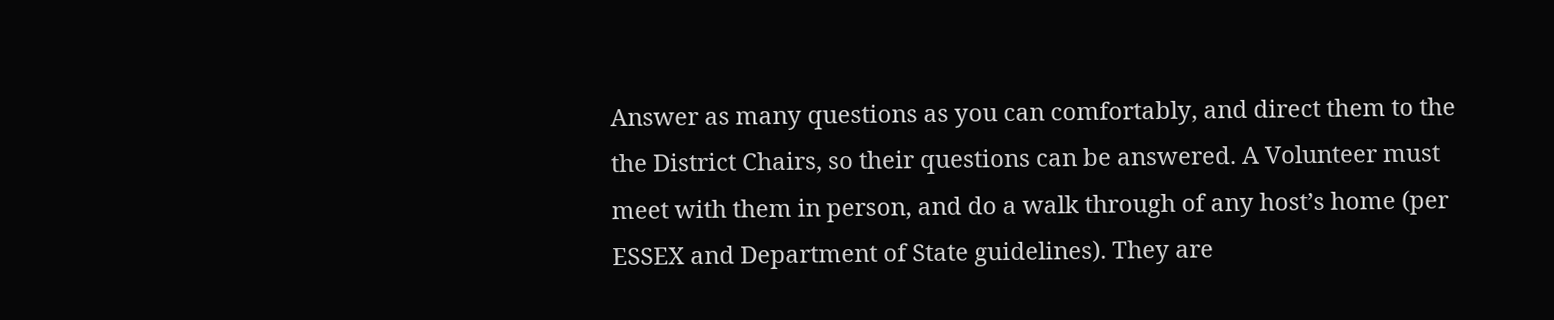Answer as many questions as you can comfortably, and direct them to the the District Chairs, so their questions can be answered. A Volunteer must meet with them in person, and do a walk through of any host’s home (per ESSEX and Department of State guidelines). They are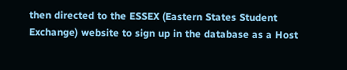then directed to the ESSEX (Eastern States Student Exchange) website to sign up in the database as a Host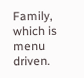Family, which is menu driven.